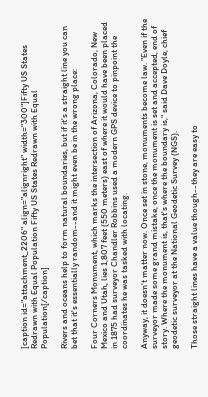[caption id="attachment_2206" align="alignright" width="300"]Fifty US States Redrawn with Equal Population Fifty US States Redrawn with Equal Population[/caption]

Rivers and oceans help to form natural boundaries, but if it's a straight line you can bet that it's essentially random--and it might even be in the wrong place:

Four Corners Monument, which marks the intersection of Arizona, Colorado, New Mexico and Utah, lies 1,807 feet (550 meters) east of where it would have been placed in 1875 had surveyor Chandler Robbins used a modern GPS device to pinpoint the coordinates he was tasked with locating.

Anyway, it doesn't matter now. Once set in stone, monuments become law. "Even if the surveyor made some grand mistake, once the monument is set and accepted, end of story. Where the monument is, that's where the boundary is," said Dave Doyle, chief geodetic surveyor at the National Geodetic Survey (NGS).

Those straight lines have a value though--they are easy to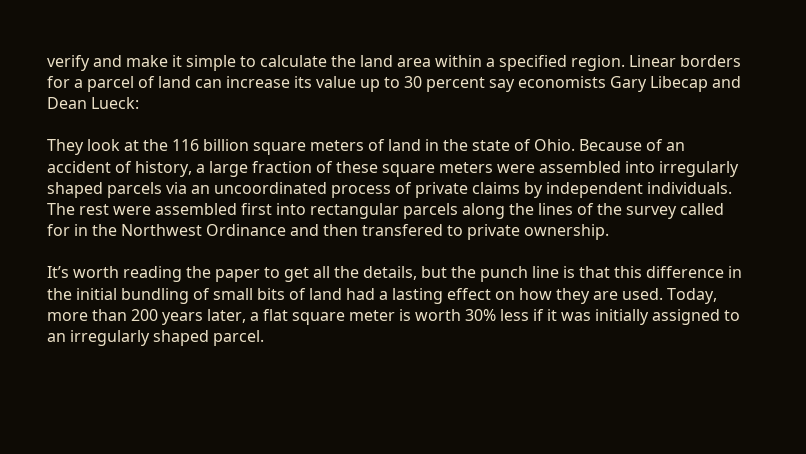verify and make it simple to calculate the land area within a specified region. Linear borders for a parcel of land can increase its value up to 30 percent say economists Gary Libecap and Dean Lueck:

They look at the 116 billion square meters of land in the state of Ohio. Because of an accident of history, a large fraction of these square meters were assembled into irregularly shaped parcels via an uncoordinated process of private claims by independent individuals. The rest were assembled first into rectangular parcels along the lines of the survey called for in the Northwest Ordinance and then transfered to private ownership.

It’s worth reading the paper to get all the details, but the punch line is that this difference in the initial bundling of small bits of land had a lasting effect on how they are used. Today, more than 200 years later, a flat square meter is worth 30% less if it was initially assigned to an irregularly shaped parcel.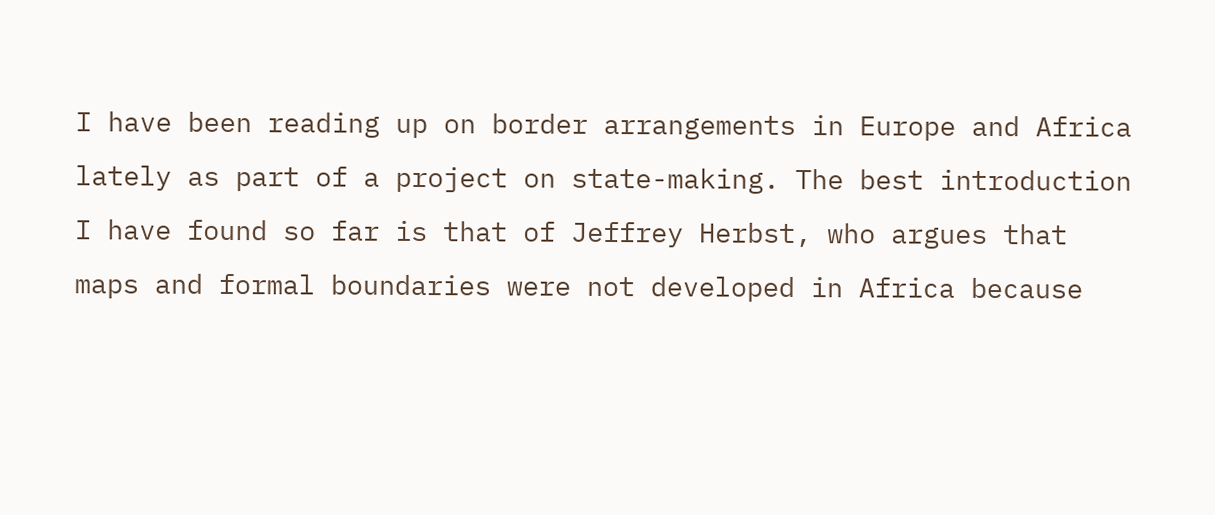I have been reading up on border arrangements in Europe and Africa lately as part of a project on state-making. The best introduction I have found so far is that of Jeffrey Herbst, who argues that maps and formal boundaries were not developed in Africa because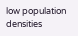low population densities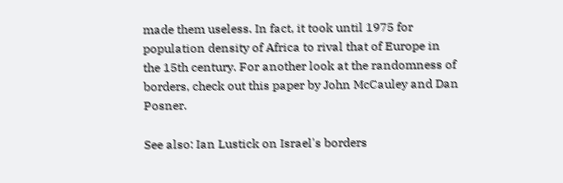made them useless. In fact, it took until 1975 for population density of Africa to rival that of Europe in the 15th century. For another look at the randomness of borders, check out this paper by John McCauley and Dan Posner.

See also: Ian Lustick on Israel's borders